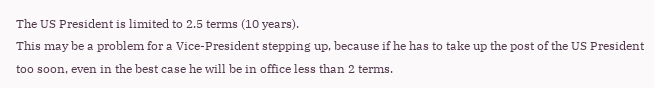The US President is limited to 2.5 terms (10 years).
This may be a problem for a Vice-President stepping up, because if he has to take up the post of the US President too soon, even in the best case he will be in office less than 2 terms.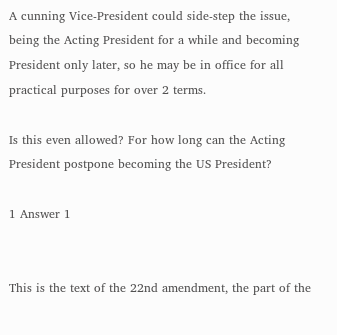A cunning Vice-President could side-step the issue, being the Acting President for a while and becoming President only later, so he may be in office for all practical purposes for over 2 terms.

Is this even allowed? For how long can the Acting President postpone becoming the US President?

1 Answer 1


This is the text of the 22nd amendment, the part of the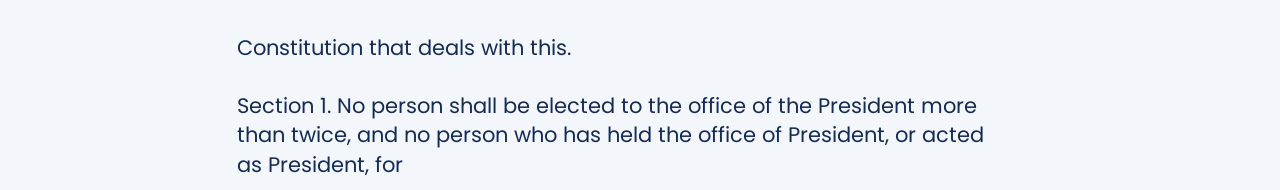Constitution that deals with this.

Section 1. No person shall be elected to the office of the President more than twice, and no person who has held the office of President, or acted as President, for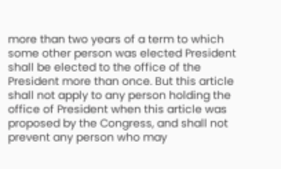more than two years of a term to which some other person was elected President shall be elected to the office of the President more than once. But this article shall not apply to any person holding the office of President when this article was proposed by the Congress, and shall not prevent any person who may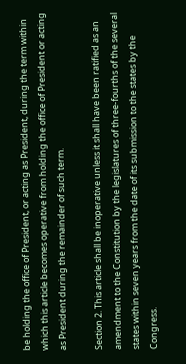be holding the office of President, or acting as President, during the term within which this article becomes operative from holding the office of President or acting as President during the remainder of such term.

Section 2. This article shall be inoperative unless it shall have been ratified as an amendment to the Constitution by the legislatures of three-fourths of the several states within seven years from the date of its submission to the states by the Congress.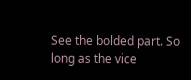See the bolded part. So long as the vice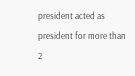president acted as president for more than 2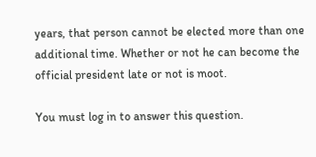years, that person cannot be elected more than one additional time. Whether or not he can become the official president late or not is moot.

You must log in to answer this question.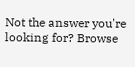Not the answer you're looking for? Browse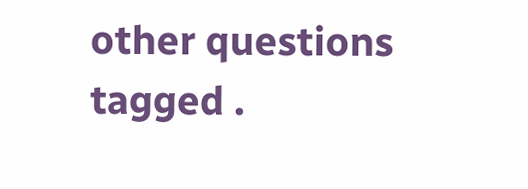other questions tagged .